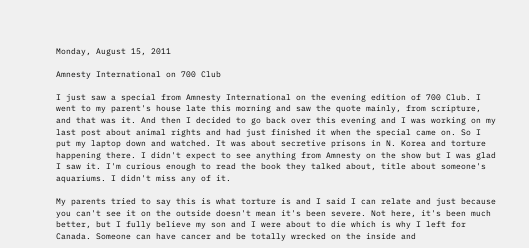Monday, August 15, 2011

Amnesty International on 700 Club

I just saw a special from Amnesty International on the evening edition of 700 Club. I went to my parent's house late this morning and saw the quote mainly, from scripture, and that was it. And then I decided to go back over this evening and I was working on my last post about animal rights and had just finished it when the special came on. So I put my laptop down and watched. It was about secretive prisons in N. Korea and torture happening there. I didn't expect to see anything from Amnesty on the show but I was glad I saw it. I'm curious enough to read the book they talked about, title about someone's aquariums. I didn't miss any of it.

My parents tried to say this is what torture is and I said I can relate and just because you can't see it on the outside doesn't mean it's been severe. Not here, it's been much better, but I fully believe my son and I were about to die which is why I left for Canada. Someone can have cancer and be totally wrecked on the inside and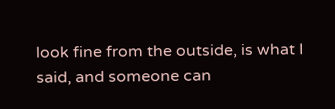look fine from the outside, is what I said, and someone can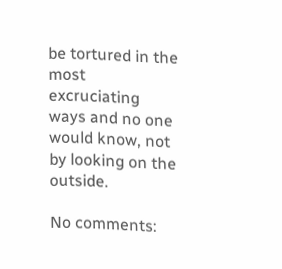be tortured in the most excruciating ways and no one would know, not by looking on the outside.

No comments: